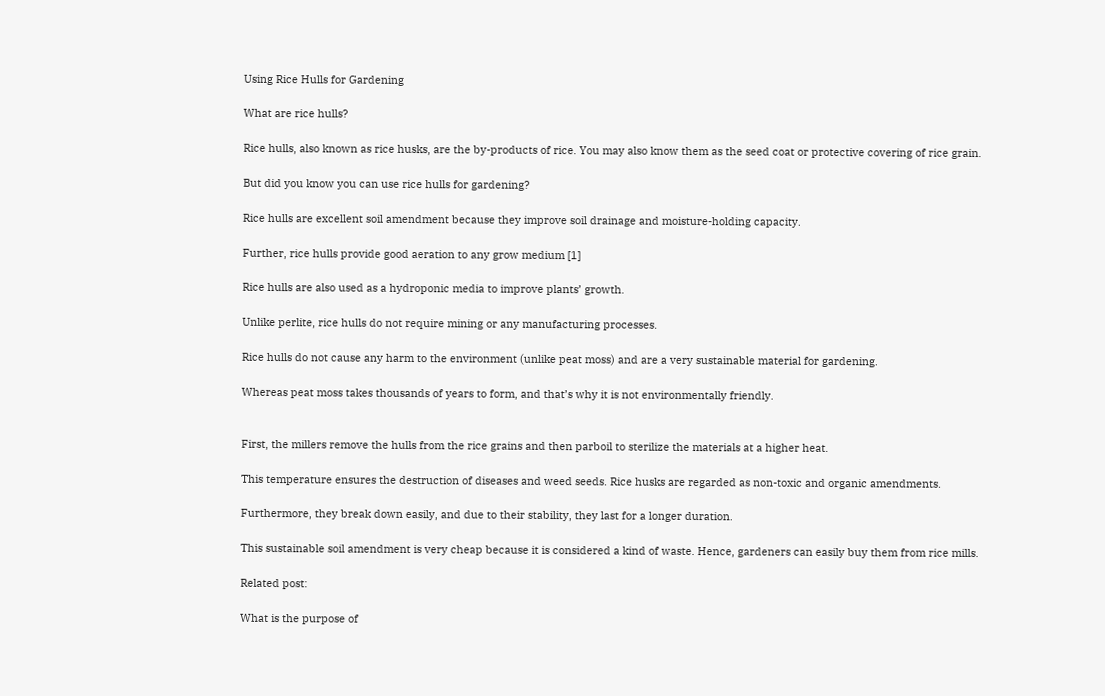Using Rice Hulls for Gardening

What are rice hulls?

Rice hulls, also known as rice husks, are the by-products of rice. You may also know them as the seed coat or protective covering of rice grain.

But did you know you can use rice hulls for gardening?

Rice hulls are excellent soil amendment because they improve soil drainage and moisture-holding capacity.

Further, rice hulls provide good aeration to any grow medium [1]

Rice hulls are also used as a hydroponic media to improve plants’ growth.

Unlike perlite, rice hulls do not require mining or any manufacturing processes.

Rice hulls do not cause any harm to the environment (unlike peat moss) and are a very sustainable material for gardening.

Whereas peat moss takes thousands of years to form, and that’s why it is not environmentally friendly.


First, the millers remove the hulls from the rice grains and then parboil to sterilize the materials at a higher heat.

This temperature ensures the destruction of diseases and weed seeds. Rice husks are regarded as non-toxic and organic amendments.

Furthermore, they break down easily, and due to their stability, they last for a longer duration.

This sustainable soil amendment is very cheap because it is considered a kind of waste. Hence, gardeners can easily buy them from rice mills.

Related post:

What is the purpose of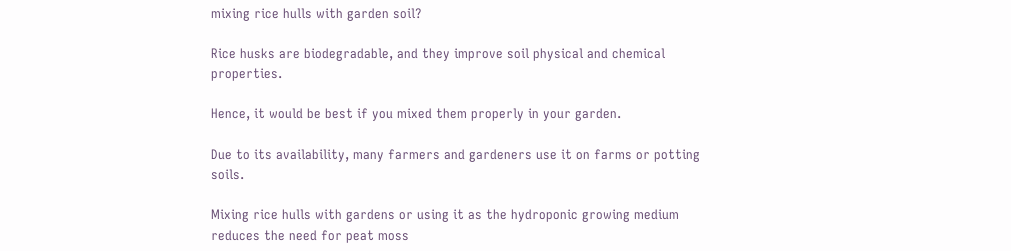mixing rice hulls with garden soil?

Rice husks are biodegradable, and they improve soil physical and chemical properties.

Hence, it would be best if you mixed them properly in your garden.

Due to its availability, many farmers and gardeners use it on farms or potting soils.

Mixing rice hulls with gardens or using it as the hydroponic growing medium reduces the need for peat moss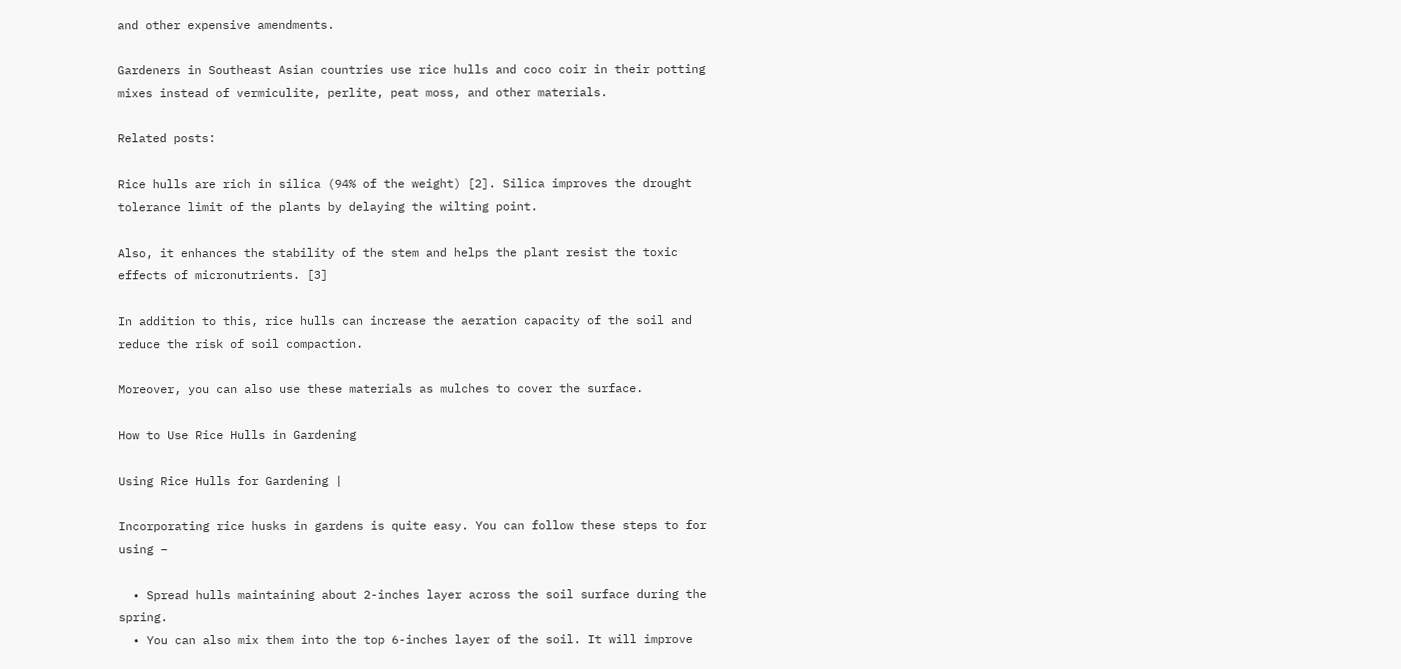and other expensive amendments.

Gardeners in Southeast Asian countries use rice hulls and coco coir in their potting mixes instead of vermiculite, perlite, peat moss, and other materials.

Related posts:

Rice hulls are rich in silica (94% of the weight) [2]. Silica improves the drought tolerance limit of the plants by delaying the wilting point.

Also, it enhances the stability of the stem and helps the plant resist the toxic effects of micronutrients. [3]

In addition to this, rice hulls can increase the aeration capacity of the soil and reduce the risk of soil compaction.

Moreover, you can also use these materials as mulches to cover the surface.

How to Use Rice Hulls in Gardening

Using Rice Hulls for Gardening |

Incorporating rice husks in gardens is quite easy. You can follow these steps to for using –

  • Spread hulls maintaining about 2-inches layer across the soil surface during the spring.
  • You can also mix them into the top 6-inches layer of the soil. It will improve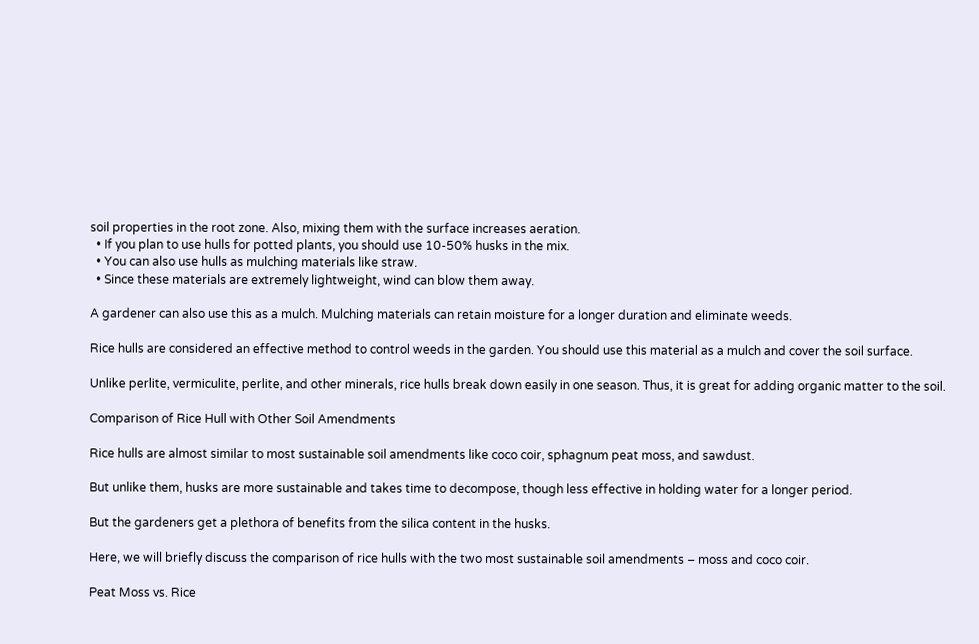soil properties in the root zone. Also, mixing them with the surface increases aeration.
  • If you plan to use hulls for potted plants, you should use 10-50% husks in the mix.
  • You can also use hulls as mulching materials like straw.
  • Since these materials are extremely lightweight, wind can blow them away.

A gardener can also use this as a mulch. Mulching materials can retain moisture for a longer duration and eliminate weeds.

Rice hulls are considered an effective method to control weeds in the garden. You should use this material as a mulch and cover the soil surface.

Unlike perlite, vermiculite, perlite, and other minerals, rice hulls break down easily in one season. Thus, it is great for adding organic matter to the soil.

Comparison of Rice Hull with Other Soil Amendments

Rice hulls are almost similar to most sustainable soil amendments like coco coir, sphagnum peat moss, and sawdust.

But unlike them, husks are more sustainable and takes time to decompose, though less effective in holding water for a longer period.

But the gardeners get a plethora of benefits from the silica content in the husks.

Here, we will briefly discuss the comparison of rice hulls with the two most sustainable soil amendments – moss and coco coir.

Peat Moss vs. Rice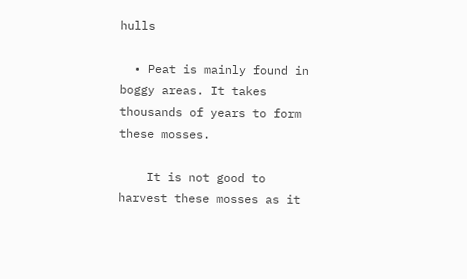hulls

  • Peat is mainly found in boggy areas. It takes thousands of years to form these mosses.

    It is not good to harvest these mosses as it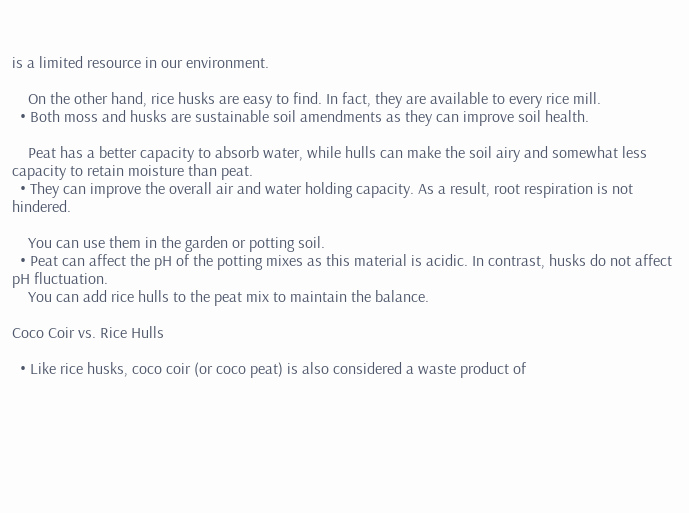is a limited resource in our environment.

    On the other hand, rice husks are easy to find. In fact, they are available to every rice mill.
  • Both moss and husks are sustainable soil amendments as they can improve soil health.

    Peat has a better capacity to absorb water, while hulls can make the soil airy and somewhat less capacity to retain moisture than peat.
  • They can improve the overall air and water holding capacity. As a result, root respiration is not hindered.

    You can use them in the garden or potting soil.
  • Peat can affect the pH of the potting mixes as this material is acidic. In contrast, husks do not affect pH fluctuation.
    You can add rice hulls to the peat mix to maintain the balance.

Coco Coir vs. Rice Hulls

  • Like rice husks, coco coir (or coco peat) is also considered a waste product of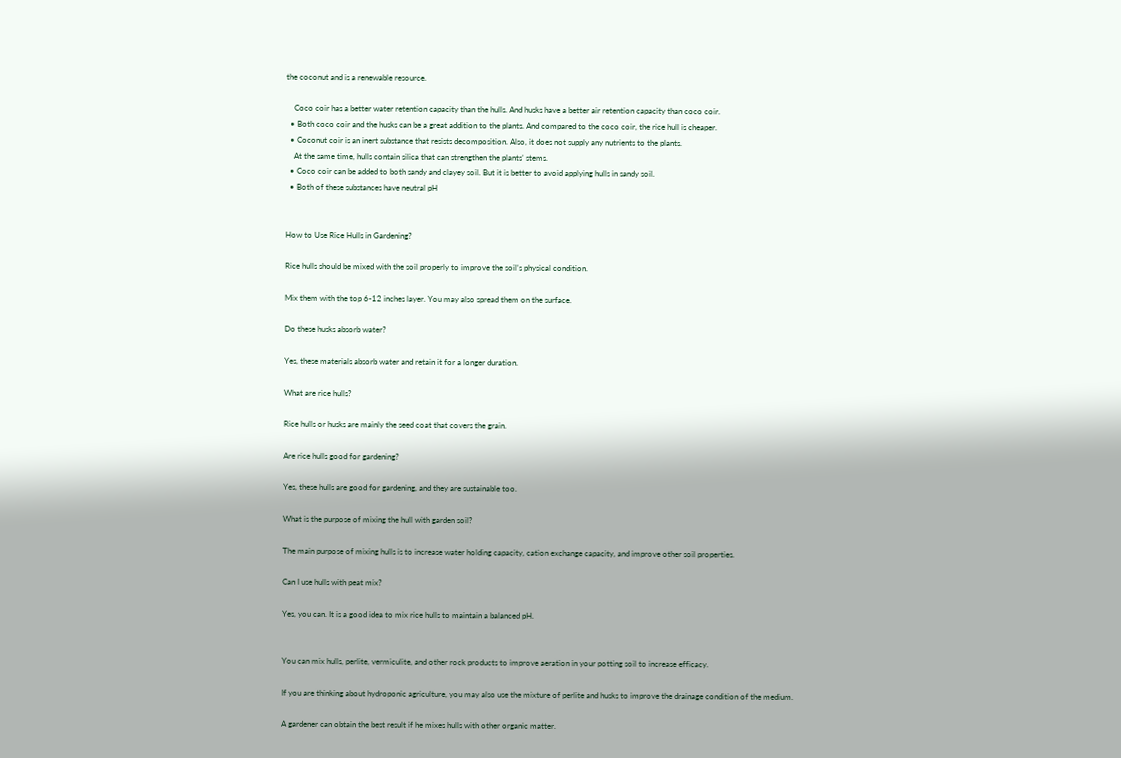the coconut and is a renewable resource.

    Coco coir has a better water retention capacity than the hulls. And husks have a better air retention capacity than coco coir.
  • Both coco coir and the husks can be a great addition to the plants. And compared to the coco coir, the rice hull is cheaper.
  • Coconut coir is an inert substance that resists decomposition. Also, it does not supply any nutrients to the plants.
    At the same time, hulls contain silica that can strengthen the plants’ stems.
  • Coco coir can be added to both sandy and clayey soil. But it is better to avoid applying hulls in sandy soil.
  • Both of these substances have neutral pH


How to Use Rice Hulls in Gardening?

Rice hulls should be mixed with the soil properly to improve the soil’s physical condition.

Mix them with the top 6-12 inches layer. You may also spread them on the surface.

Do these husks absorb water?

Yes, these materials absorb water and retain it for a longer duration.

What are rice hulls?

Rice hulls or husks are mainly the seed coat that covers the grain.

Are rice hulls good for gardening?

Yes, these hulls are good for gardening, and they are sustainable too.

What is the purpose of mixing the hull with garden soil?

The main purpose of mixing hulls is to increase water holding capacity, cation exchange capacity, and improve other soil properties.

Can I use hulls with peat mix?

Yes, you can. It is a good idea to mix rice hulls to maintain a balanced pH.


You can mix hulls, perlite, vermiculite, and other rock products to improve aeration in your potting soil to increase efficacy.

If you are thinking about hydroponic agriculture, you may also use the mixture of perlite and husks to improve the drainage condition of the medium.

A gardener can obtain the best result if he mixes hulls with other organic matter.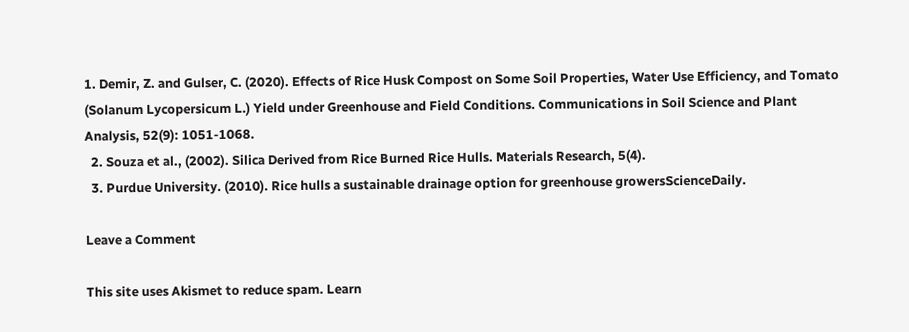1. Demir, Z. and Gulser, C. (2020). Effects of Rice Husk Compost on Some Soil Properties, Water Use Efficiency, and Tomato (Solanum Lycopersicum L.) Yield under Greenhouse and Field Conditions. Communications in Soil Science and Plant Analysis, 52(9): 1051-1068.
  2. Souza et al., (2002). Silica Derived from Rice Burned Rice Hulls. Materials Research, 5(4).
  3. Purdue University. (2010). Rice hulls a sustainable drainage option for greenhouse growersScienceDaily.

Leave a Comment

This site uses Akismet to reduce spam. Learn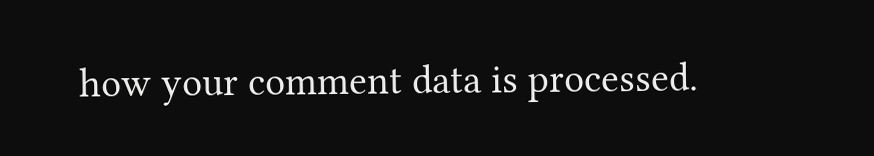how your comment data is processed.